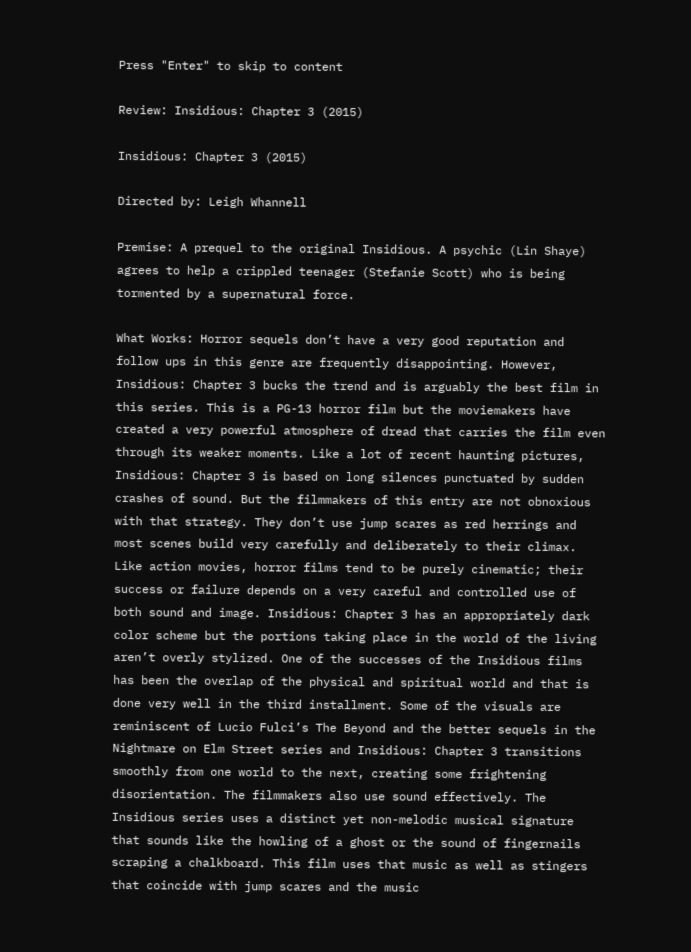Press "Enter" to skip to content

Review: Insidious: Chapter 3 (2015)

Insidious: Chapter 3 (2015)

Directed by: Leigh Whannell

Premise: A prequel to the original Insidious. A psychic (Lin Shaye) agrees to help a crippled teenager (Stefanie Scott) who is being tormented by a supernatural force.

What Works: Horror sequels don’t have a very good reputation and follow ups in this genre are frequently disappointing. However, Insidious: Chapter 3 bucks the trend and is arguably the best film in this series. This is a PG-13 horror film but the moviemakers have created a very powerful atmosphere of dread that carries the film even through its weaker moments. Like a lot of recent haunting pictures, Insidious: Chapter 3 is based on long silences punctuated by sudden crashes of sound. But the filmmakers of this entry are not obnoxious with that strategy. They don’t use jump scares as red herrings and most scenes build very carefully and deliberately to their climax. Like action movies, horror films tend to be purely cinematic; their success or failure depends on a very careful and controlled use of both sound and image. Insidious: Chapter 3 has an appropriately dark color scheme but the portions taking place in the world of the living aren’t overly stylized. One of the successes of the Insidious films has been the overlap of the physical and spiritual world and that is done very well in the third installment. Some of the visuals are reminiscent of Lucio Fulci’s The Beyond and the better sequels in the Nightmare on Elm Street series and Insidious: Chapter 3 transitions smoothly from one world to the next, creating some frightening disorientation. The filmmakers also use sound effectively. The Insidious series uses a distinct yet non-melodic musical signature that sounds like the howling of a ghost or the sound of fingernails scraping a chalkboard. This film uses that music as well as stingers that coincide with jump scares and the music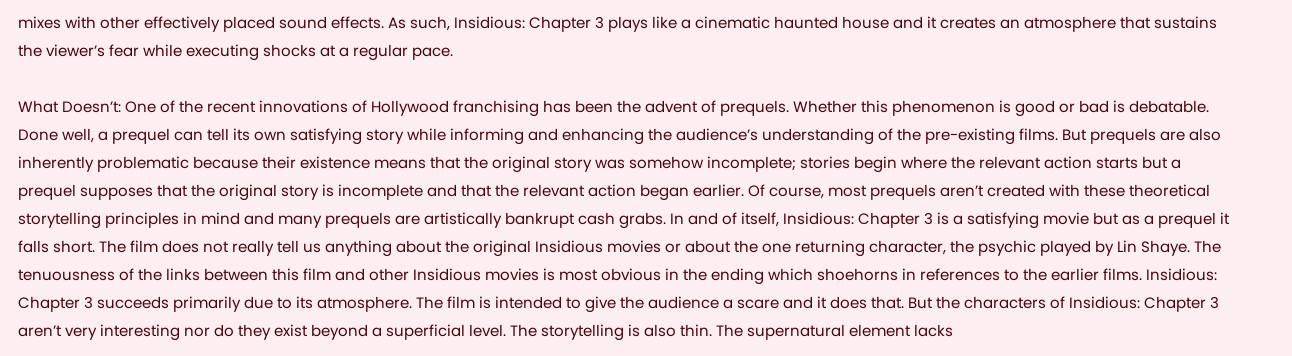mixes with other effectively placed sound effects. As such, Insidious: Chapter 3 plays like a cinematic haunted house and it creates an atmosphere that sustains the viewer’s fear while executing shocks at a regular pace.

What Doesn’t: One of the recent innovations of Hollywood franchising has been the advent of prequels. Whether this phenomenon is good or bad is debatable. Done well, a prequel can tell its own satisfying story while informing and enhancing the audience’s understanding of the pre-existing films. But prequels are also inherently problematic because their existence means that the original story was somehow incomplete; stories begin where the relevant action starts but a prequel supposes that the original story is incomplete and that the relevant action began earlier. Of course, most prequels aren’t created with these theoretical storytelling principles in mind and many prequels are artistically bankrupt cash grabs. In and of itself, Insidious: Chapter 3 is a satisfying movie but as a prequel it falls short. The film does not really tell us anything about the original Insidious movies or about the one returning character, the psychic played by Lin Shaye. The tenuousness of the links between this film and other Insidious movies is most obvious in the ending which shoehorns in references to the earlier films. Insidious: Chapter 3 succeeds primarily due to its atmosphere. The film is intended to give the audience a scare and it does that. But the characters of Insidious: Chapter 3 aren’t very interesting nor do they exist beyond a superficial level. The storytelling is also thin. The supernatural element lacks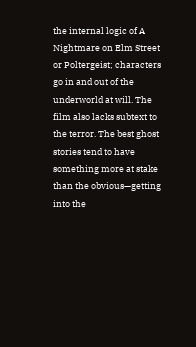the internal logic of A Nightmare on Elm Street or Poltergeist; characters go in and out of the underworld at will. The film also lacks subtext to the terror. The best ghost stories tend to have something more at stake than the obvious—getting into the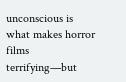unconscious is what makes horror films terrifying—but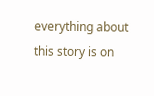everything about this story is on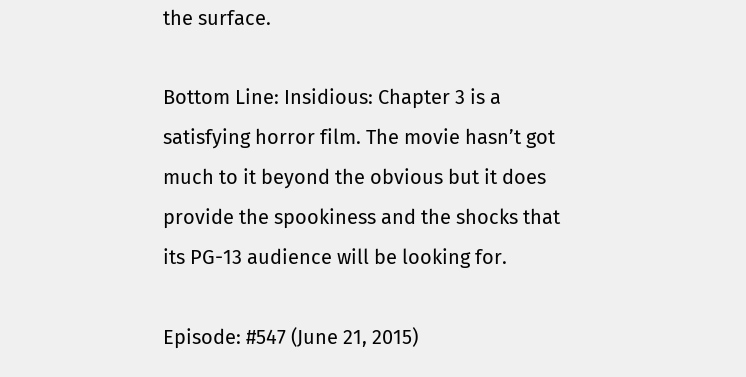the surface.

Bottom Line: Insidious: Chapter 3 is a satisfying horror film. The movie hasn’t got much to it beyond the obvious but it does provide the spookiness and the shocks that its PG-13 audience will be looking for.

Episode: #547 (June 21, 2015)